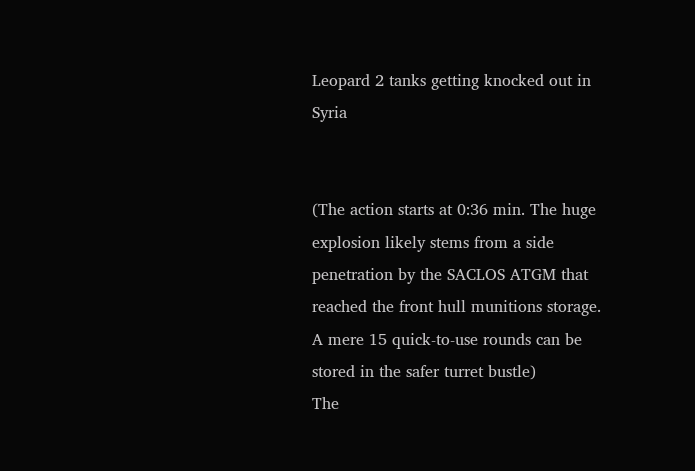Leopard 2 tanks getting knocked out in Syria


(The action starts at 0:36 min. The huge explosion likely stems from a side penetration by the SACLOS ATGM that reached the front hull munitions storage. A mere 15 quick-to-use rounds can be stored in the safer turret bustle)
The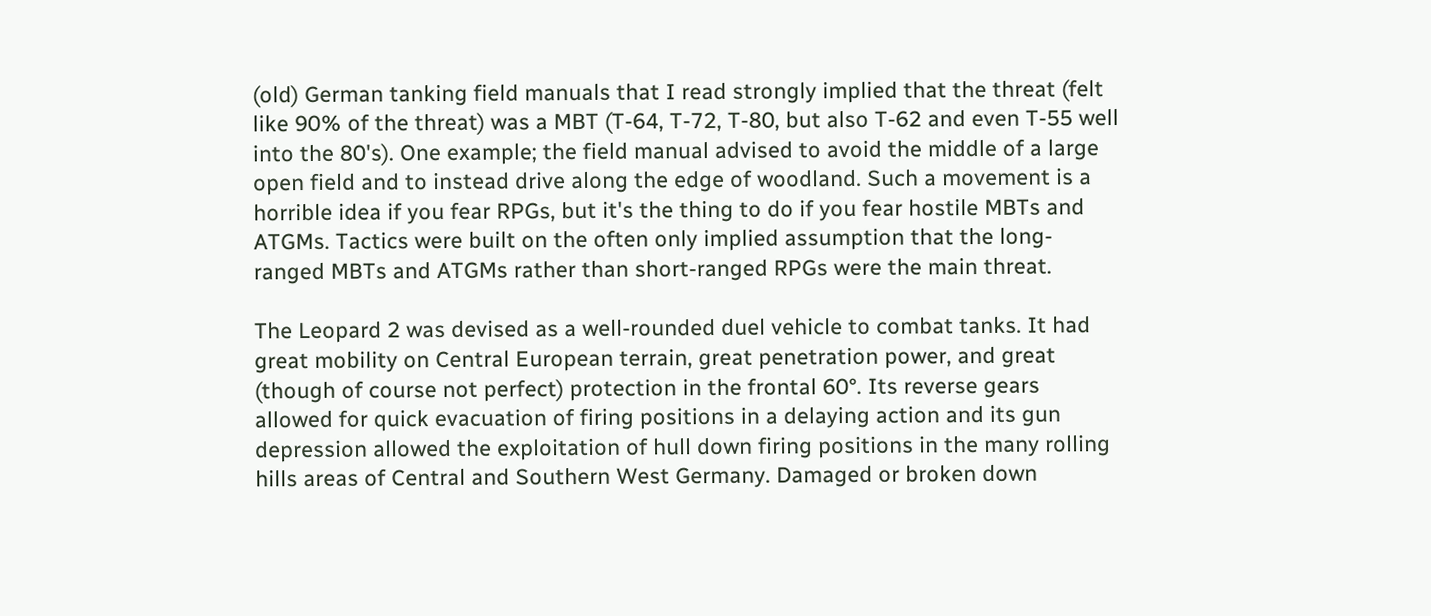(old) German tanking field manuals that I read strongly implied that the threat (felt like 90% of the threat) was a MBT (T-64, T-72, T-80, but also T-62 and even T-55 well into the 80's). One example; the field manual advised to avoid the middle of a large open field and to instead drive along the edge of woodland. Such a movement is a horrible idea if you fear RPGs, but it's the thing to do if you fear hostile MBTs and ATGMs. Tactics were built on the often only implied assumption that the long-ranged MBTs and ATGMs rather than short-ranged RPGs were the main threat.

The Leopard 2 was devised as a well-rounded duel vehicle to combat tanks. It had great mobility on Central European terrain, great penetration power, and great (though of course not perfect) protection in the frontal 60°. Its reverse gears allowed for quick evacuation of firing positions in a delaying action and its gun depression allowed the exploitation of hull down firing positions in the many rolling hills areas of Central and Southern West Germany. Damaged or broken down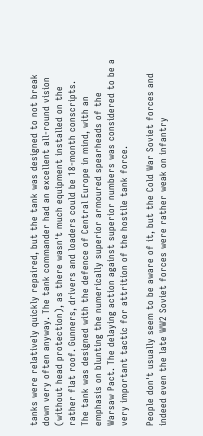tanks were relatively quickly repaired, but the tank was designed to not break down very often anyway. The tank commander had an excellent all-round vision (without head protection), as there wasn't much equipment installed on the rather flat roof. Gunners, drivers and loaders could be 18-month conscripts.
The tank was designed with the defence of Central Europe in mind, with an emphasis on blunting the numerically superior armoured spearheads of the Warsaw Pact. The delaying action against superior numbers was considered to be a very important tactic for attrition of the hostile tank force.

People don't usually seem to be aware of it, but the Cold War Soviet forces and indeed even the late WW2 Soviet forces were rather weak on infantry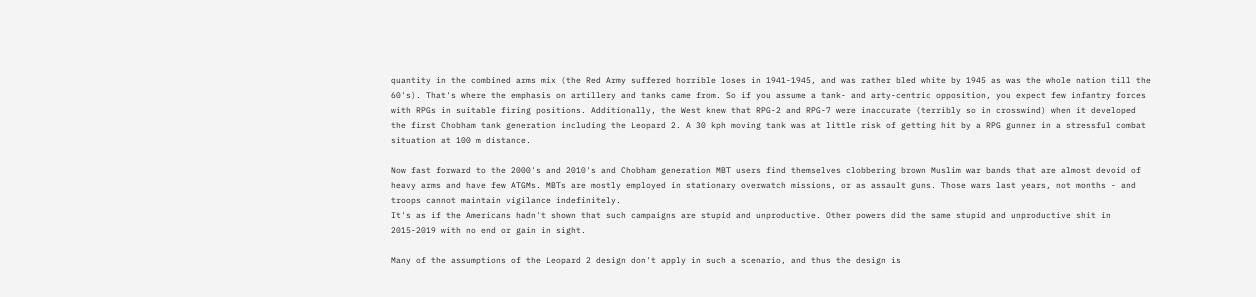quantity in the combined arms mix (the Red Army suffered horrible loses in 1941-1945, and was rather bled white by 1945 as was the whole nation till the 60's). That's where the emphasis on artillery and tanks came from. So if you assume a tank- and arty-centric opposition, you expect few infantry forces with RPGs in suitable firing positions. Additionally, the West knew that RPG-2 and RPG-7 were inaccurate (terribly so in crosswind) when it developed the first Chobham tank generation including the Leopard 2. A 30 kph moving tank was at little risk of getting hit by a RPG gunner in a stressful combat situation at 100 m distance.

Now fast forward to the 2000's and 2010's and Chobham generation MBT users find themselves clobbering brown Muslim war bands that are almost devoid of heavy arms and have few ATGMs. MBTs are mostly employed in stationary overwatch missions, or as assault guns. Those wars last years, not months - and troops cannot maintain vigilance indefinitely.
It's as if the Americans hadn't shown that such campaigns are stupid and unproductive. Other powers did the same stupid and unproductive shit in 2015-2019 with no end or gain in sight.

Many of the assumptions of the Leopard 2 design don't apply in such a scenario, and thus the design is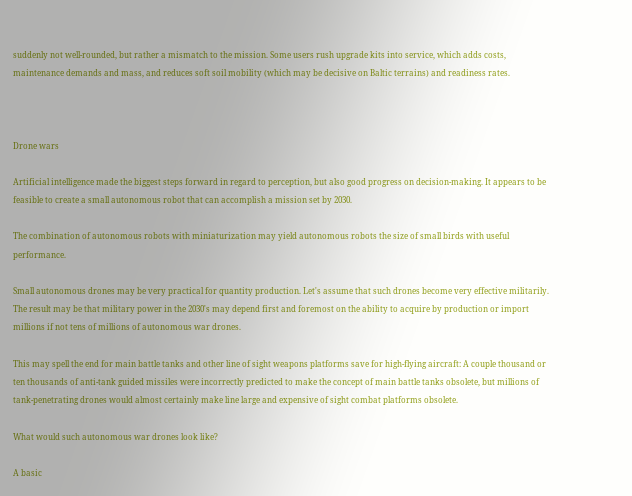suddenly not well-rounded, but rather a mismatch to the mission. Some users rush upgrade kits into service, which adds costs, maintenance demands and mass, and reduces soft soil mobility (which may be decisive on Baltic terrains) and readiness rates.



Drone wars

Artificial intelligence made the biggest steps forward in regard to perception, but also good progress on decision-making. It appears to be feasible to create a small autonomous robot that can accomplish a mission set by 2030.

The combination of autonomous robots with miniaturization may yield autonomous robots the size of small birds with useful performance.

Small autonomous drones may be very practical for quantity production. Let's assume that such drones become very effective militarily. The result may be that military power in the 2030's may depend first and foremost on the ability to acquire by production or import millions if not tens of millions of autonomous war drones.

This may spell the end for main battle tanks and other line of sight weapons platforms save for high-flying aircraft: A couple thousand or ten thousands of anti-tank guided missiles were incorrectly predicted to make the concept of main battle tanks obsolete, but millions of tank-penetrating drones would almost certainly make line large and expensive of sight combat platforms obsolete.

What would such autonomous war drones look like?

A basic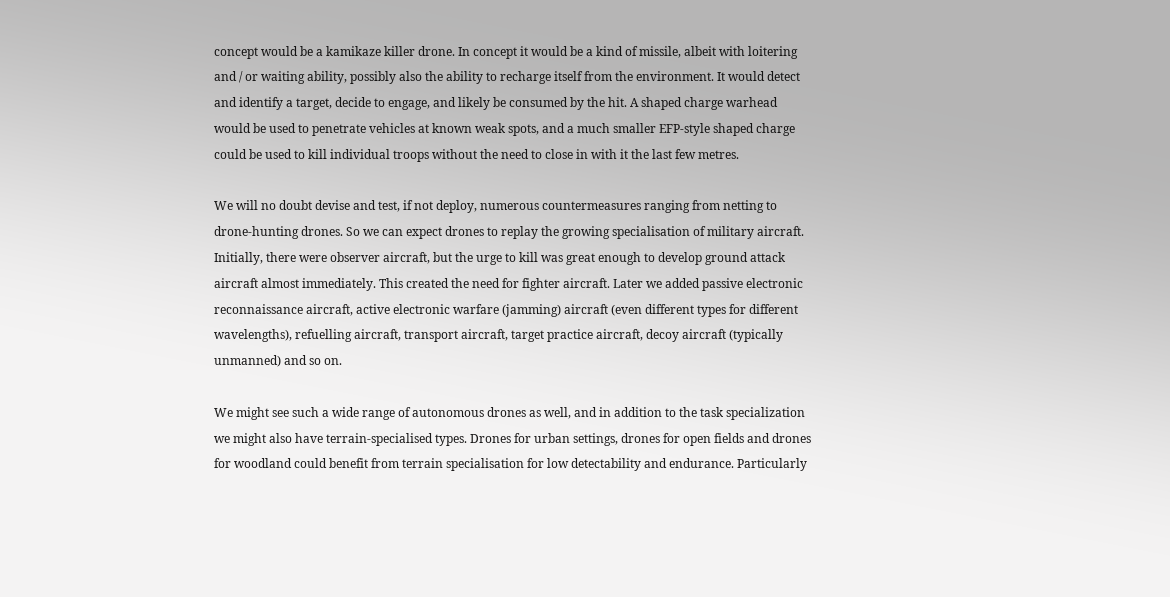concept would be a kamikaze killer drone. In concept it would be a kind of missile, albeit with loitering and / or waiting ability, possibly also the ability to recharge itself from the environment. It would detect and identify a target, decide to engage, and likely be consumed by the hit. A shaped charge warhead would be used to penetrate vehicles at known weak spots, and a much smaller EFP-style shaped charge could be used to kill individual troops without the need to close in with it the last few metres.

We will no doubt devise and test, if not deploy, numerous countermeasures ranging from netting to drone-hunting drones. So we can expect drones to replay the growing specialisation of military aircraft. Initially, there were observer aircraft, but the urge to kill was great enough to develop ground attack aircraft almost immediately. This created the need for fighter aircraft. Later we added passive electronic reconnaissance aircraft, active electronic warfare (jamming) aircraft (even different types for different wavelengths), refuelling aircraft, transport aircraft, target practice aircraft, decoy aircraft (typically unmanned) and so on.

We might see such a wide range of autonomous drones as well, and in addition to the task specialization we might also have terrain-specialised types. Drones for urban settings, drones for open fields and drones for woodland could benefit from terrain specialisation for low detectability and endurance. Particularly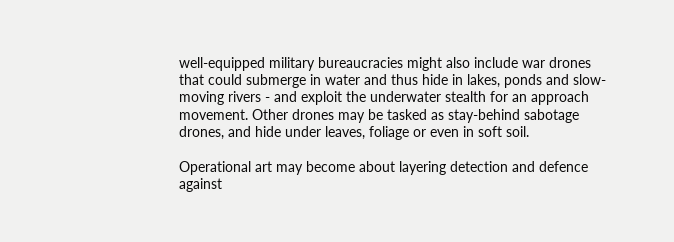well-equipped military bureaucracies might also include war drones that could submerge in water and thus hide in lakes, ponds and slow-moving rivers - and exploit the underwater stealth for an approach movement. Other drones may be tasked as stay-behind sabotage drones, and hide under leaves, foliage or even in soft soil.

Operational art may become about layering detection and defence against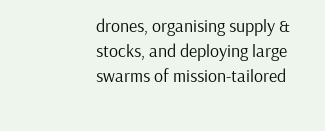drones, organising supply & stocks, and deploying large swarms of mission-tailored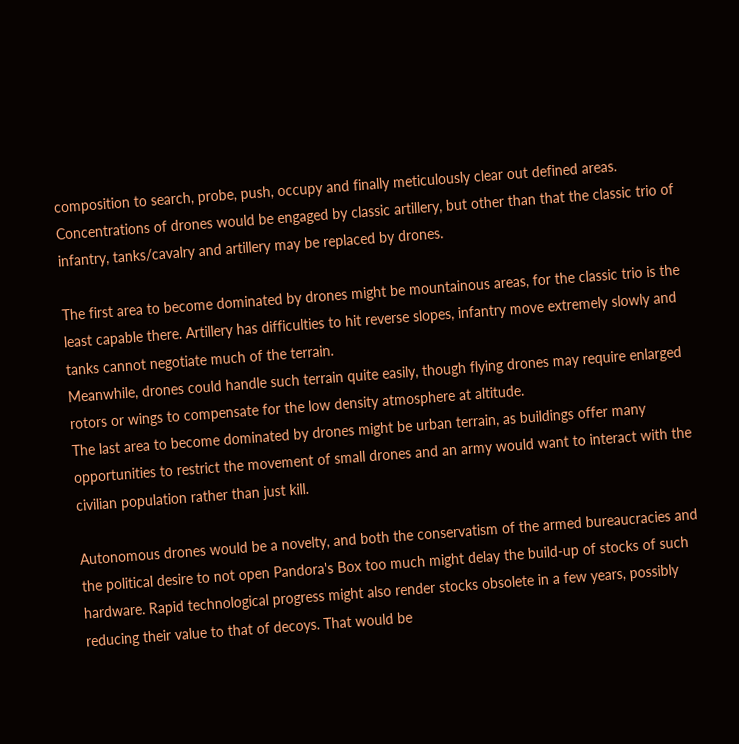composition to search, probe, push, occupy and finally meticulously clear out defined areas.
Concentrations of drones would be engaged by classic artillery, but other than that the classic trio of infantry, tanks/cavalry and artillery may be replaced by drones.

The first area to become dominated by drones might be mountainous areas, for the classic trio is the least capable there. Artillery has difficulties to hit reverse slopes, infantry move extremely slowly and tanks cannot negotiate much of the terrain.
Meanwhile, drones could handle such terrain quite easily, though flying drones may require enlarged rotors or wings to compensate for the low density atmosphere at altitude.
The last area to become dominated by drones might be urban terrain, as buildings offer many opportunities to restrict the movement of small drones and an army would want to interact with the civilian population rather than just kill.

Autonomous drones would be a novelty, and both the conservatism of the armed bureaucracies and the political desire to not open Pandora's Box too much might delay the build-up of stocks of such hardware. Rapid technological progress might also render stocks obsolete in a few years, possibly reducing their value to that of decoys. That would be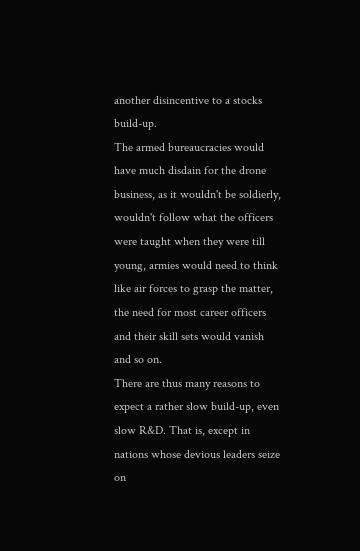another disincentive to a stocks build-up.
The armed bureaucracies would have much disdain for the drone business, as it wouldn't be soldierly, wouldn't follow what the officers were taught when they were till young, armies would need to think like air forces to grasp the matter, the need for most career officers and their skill sets would vanish and so on.
There are thus many reasons to expect a rather slow build-up, even slow R&D. That is, except in nations whose devious leaders seize on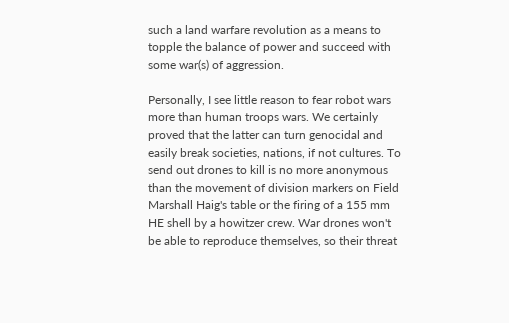such a land warfare revolution as a means to topple the balance of power and succeed with some war(s) of aggression.

Personally, I see little reason to fear robot wars more than human troops wars. We certainly proved that the latter can turn genocidal and easily break societies, nations, if not cultures. To send out drones to kill is no more anonymous than the movement of division markers on Field Marshall Haig's table or the firing of a 155 mm HE shell by a howitzer crew. War drones won't be able to reproduce themselves, so their threat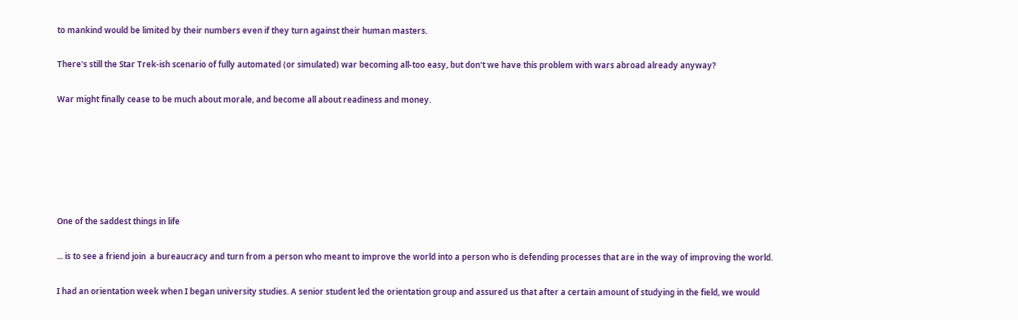to mankind would be limited by their numbers even if they turn against their human masters.

There's still the Star Trek-ish scenario of fully automated (or simulated) war becoming all-too easy, but don't we have this problem with wars abroad already anyway?

War might finally cease to be much about morale, and become all about readiness and money.






One of the saddest things in life

... is to see a friend join  a bureaucracy and turn from a person who meant to improve the world into a person who is defending processes that are in the way of improving the world.

I had an orientation week when I began university studies. A senior student led the orientation group and assured us that after a certain amount of studying in the field, we would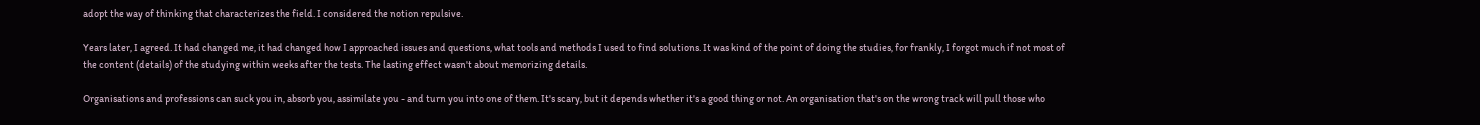adopt the way of thinking that characterizes the field. I considered the notion repulsive.

Years later, I agreed. It had changed me, it had changed how I approached issues and questions, what tools and methods I used to find solutions. It was kind of the point of doing the studies, for frankly, I forgot much if not most of the content (details) of the studying within weeks after the tests. The lasting effect wasn't about memorizing details.

Organisations and professions can suck you in, absorb you, assimilate you - and turn you into one of them. It's scary, but it depends whether it's a good thing or not. An organisation that's on the wrong track will pull those who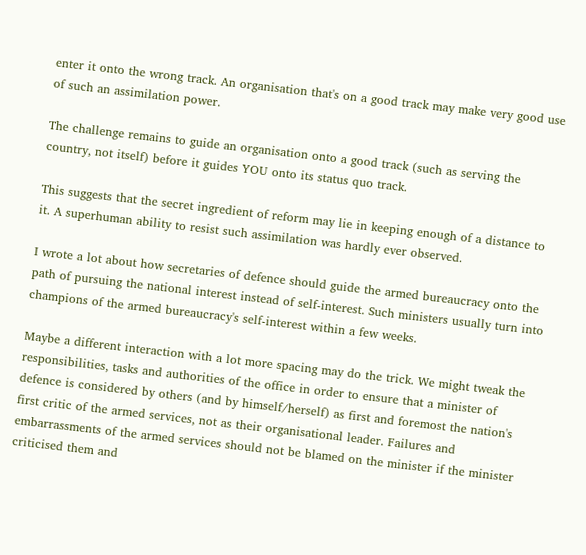enter it onto the wrong track. An organisation that's on a good track may make very good use of such an assimilation power.

The challenge remains to guide an organisation onto a good track (such as serving the country, not itself) before it guides YOU onto its status quo track.

This suggests that the secret ingredient of reform may lie in keeping enough of a distance to it. A superhuman ability to resist such assimilation was hardly ever observed.

I wrote a lot about how secretaries of defence should guide the armed bureaucracy onto the path of pursuing the national interest instead of self-interest. Such ministers usually turn into champions of the armed bureaucracy's self-interest within a few weeks.

Maybe a different interaction with a lot more spacing may do the trick. We might tweak the responsibilities, tasks and authorities of the office in order to ensure that a minister of defence is considered by others (and by himself/herself) as first and foremost the nation's first critic of the armed services, not as their organisational leader. Failures and embarrassments of the armed services should not be blamed on the minister if the minister criticised them and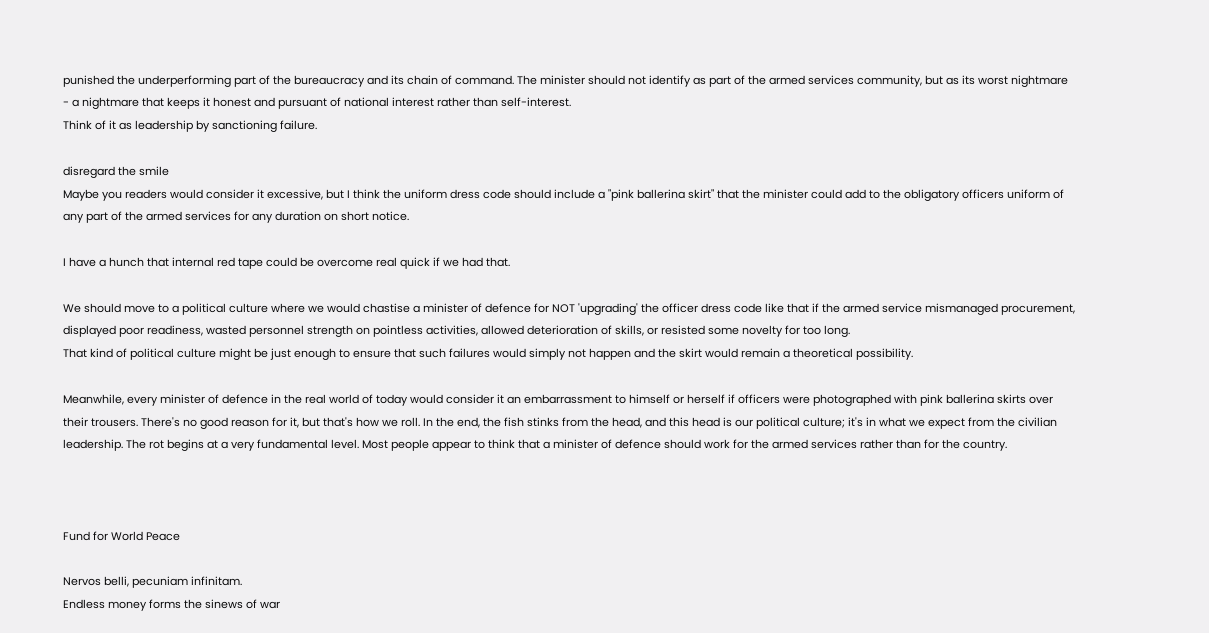punished the underperforming part of the bureaucracy and its chain of command. The minister should not identify as part of the armed services community, but as its worst nightmare - a nightmare that keeps it honest and pursuant of national interest rather than self-interest.
Think of it as leadership by sanctioning failure.

disregard the smile
Maybe you readers would consider it excessive, but I think the uniform dress code should include a "pink ballerina skirt" that the minister could add to the obligatory officers uniform of any part of the armed services for any duration on short notice.

I have a hunch that internal red tape could be overcome real quick if we had that.

We should move to a political culture where we would chastise a minister of defence for NOT 'upgrading' the officer dress code like that if the armed service mismanaged procurement, displayed poor readiness, wasted personnel strength on pointless activities, allowed deterioration of skills, or resisted some novelty for too long.
That kind of political culture might be just enough to ensure that such failures would simply not happen and the skirt would remain a theoretical possibility.

Meanwhile, every minister of defence in the real world of today would consider it an embarrassment to himself or herself if officers were photographed with pink ballerina skirts over their trousers. There's no good reason for it, but that's how we roll. In the end, the fish stinks from the head, and this head is our political culture; it's in what we expect from the civilian leadership. The rot begins at a very fundamental level. Most people appear to think that a minister of defence should work for the armed services rather than for the country.



Fund for World Peace

Nervos belli, pecuniam infinitam.
Endless money forms the sinews of war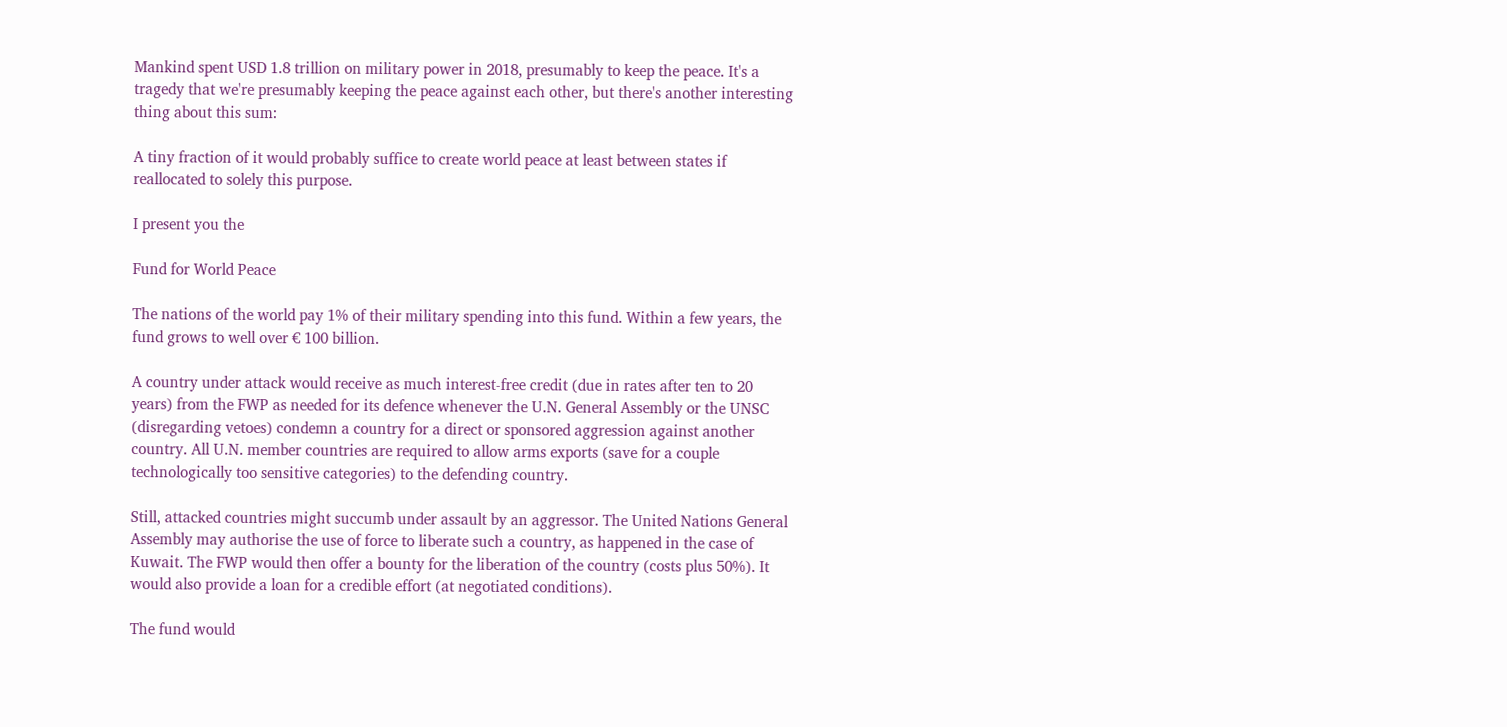Mankind spent USD 1.8 trillion on military power in 2018, presumably to keep the peace. It's a tragedy that we're presumably keeping the peace against each other, but there's another interesting thing about this sum:

A tiny fraction of it would probably suffice to create world peace at least between states if reallocated to solely this purpose.

I present you the

Fund for World Peace

The nations of the world pay 1% of their military spending into this fund. Within a few years, the fund grows to well over € 100 billion.

A country under attack would receive as much interest-free credit (due in rates after ten to 20 years) from the FWP as needed for its defence whenever the U.N. General Assembly or the UNSC (disregarding vetoes) condemn a country for a direct or sponsored aggression against another country. All U.N. member countries are required to allow arms exports (save for a couple technologically too sensitive categories) to the defending country.

Still, attacked countries might succumb under assault by an aggressor. The United Nations General Assembly may authorise the use of force to liberate such a country, as happened in the case of Kuwait. The FWP would then offer a bounty for the liberation of the country (costs plus 50%). It would also provide a loan for a credible effort (at negotiated conditions).

The fund would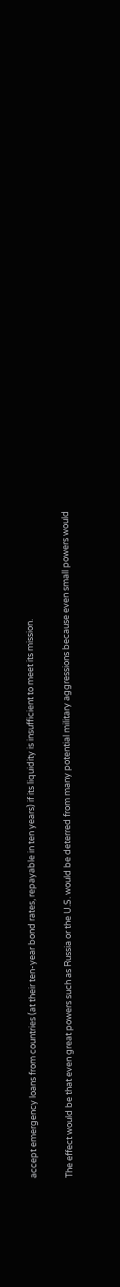accept emergency loans from countries (at their ten-year bond rates, repayable in ten years) if its liquidity is insufficient to meet its mission.

The effect would be that even great powers such as Russia or the U.S. would be deterred from many potential military aggressions because even small powers would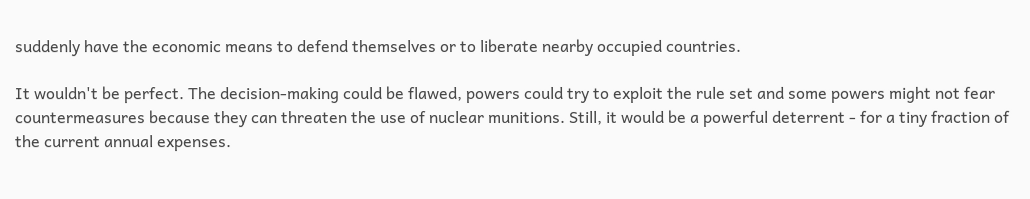suddenly have the economic means to defend themselves or to liberate nearby occupied countries.

It wouldn't be perfect. The decision-making could be flawed, powers could try to exploit the rule set and some powers might not fear countermeasures because they can threaten the use of nuclear munitions. Still, it would be a powerful deterrent - for a tiny fraction of the current annual expenses.